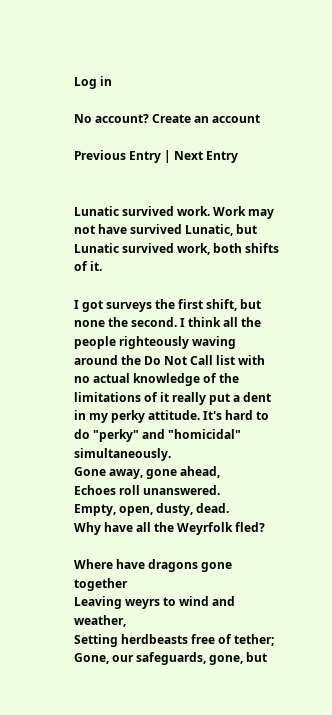Log in

No account? Create an account

Previous Entry | Next Entry


Lunatic survived work. Work may not have survived Lunatic, but Lunatic survived work, both shifts of it.

I got surveys the first shift, but none the second. I think all the people righteously waving around the Do Not Call list with no actual knowledge of the limitations of it really put a dent in my perky attitude. It's hard to do "perky" and "homicidal" simultaneously.
Gone away, gone ahead,
Echoes roll unanswered.
Empty, open, dusty, dead.
Why have all the Weyrfolk fled?

Where have dragons gone together
Leaving weyrs to wind and weather,
Setting herdbeasts free of tether;
Gone, our safeguards, gone, but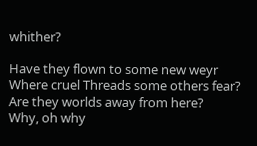whither?

Have they flown to some new weyr
Where cruel Threads some others fear?
Are they worlds away from here?
Why, oh why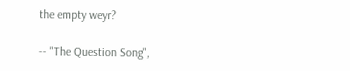the empty weyr?

-- "The Question Song",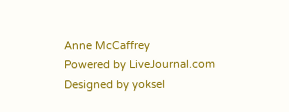Anne McCaffrey
Powered by LiveJournal.com
Designed by yoksel